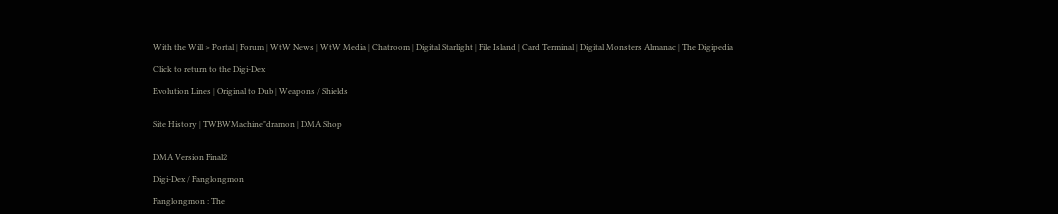With the Will > Portal | Forum | WtW News | WtW Media | Chatroom | Digital Starlight | File Island | Card Terminal | Digital Monsters Almanac | The Digipedia

Click to return to the Digi-Dex

Evolution Lines | Original to Dub | Weapons / Shields


Site History | TWBWMachine"dramon | DMA Shop


DMA Version Final2

Digi-Dex / Fanglongmon

Fanglongmon : The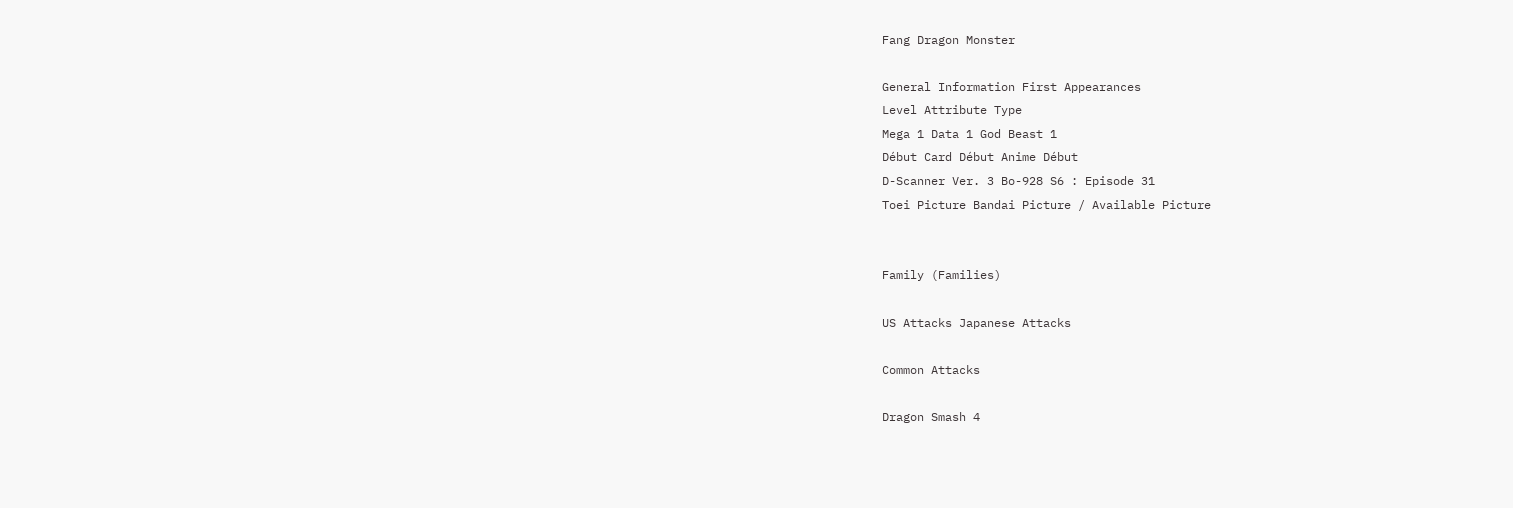Fang Dragon Monster

General Information First Appearances
Level Attribute Type
Mega 1 Data 1 God Beast 1
Début Card Début Anime Début
D-Scanner Ver. 3 Bo-928 S6 : Episode 31
Toei Picture Bandai Picture / Available Picture


Family (Families)

US Attacks Japanese Attacks

Common Attacks

Dragon Smash 4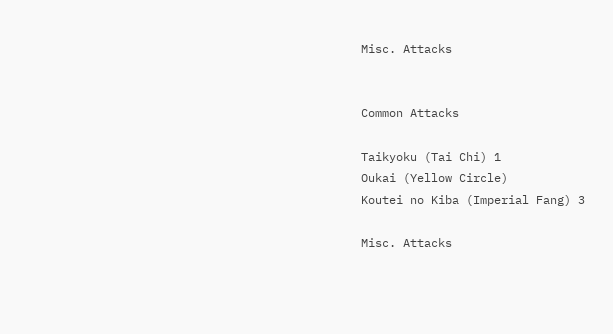Misc. Attacks


Common Attacks

Taikyoku (Tai Chi) 1
Oukai (Yellow Circle)
Koutei no Kiba (Imperial Fang) 3

Misc. Attacks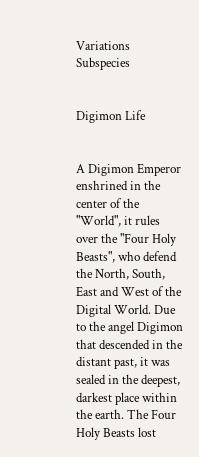Variations Subspecies


Digimon Life


A Digimon Emperor enshrined in the center of the "World", it rules over the "Four Holy Beasts", who defend the North, South, East and West of the Digital World. Due to the angel Digimon that descended in the distant past, it was sealed in the deepest, darkest place within the earth. The Four Holy Beasts lost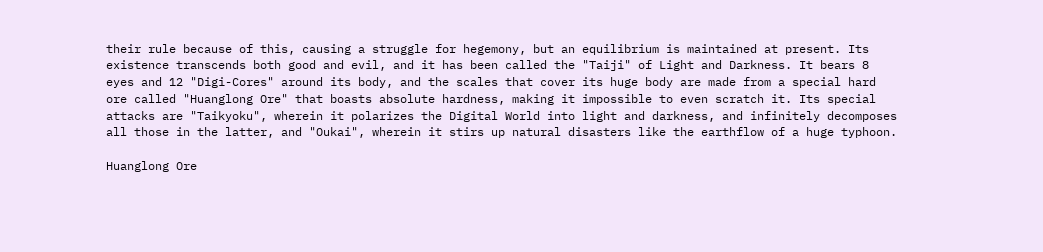their rule because of this, causing a struggle for hegemony, but an equilibrium is maintained at present. Its existence transcends both good and evil, and it has been called the "Taiji" of Light and Darkness. It bears 8 eyes and 12 "Digi-Cores" around its body, and the scales that cover its huge body are made from a special hard ore called "Huanglong Ore" that boasts absolute hardness, making it impossible to even scratch it. Its special attacks are "Taikyoku", wherein it polarizes the Digital World into light and darkness, and infinitely decomposes all those in the latter, and "Oukai", wherein it stirs up natural disasters like the earthflow of a huge typhoon.

Huanglong Ore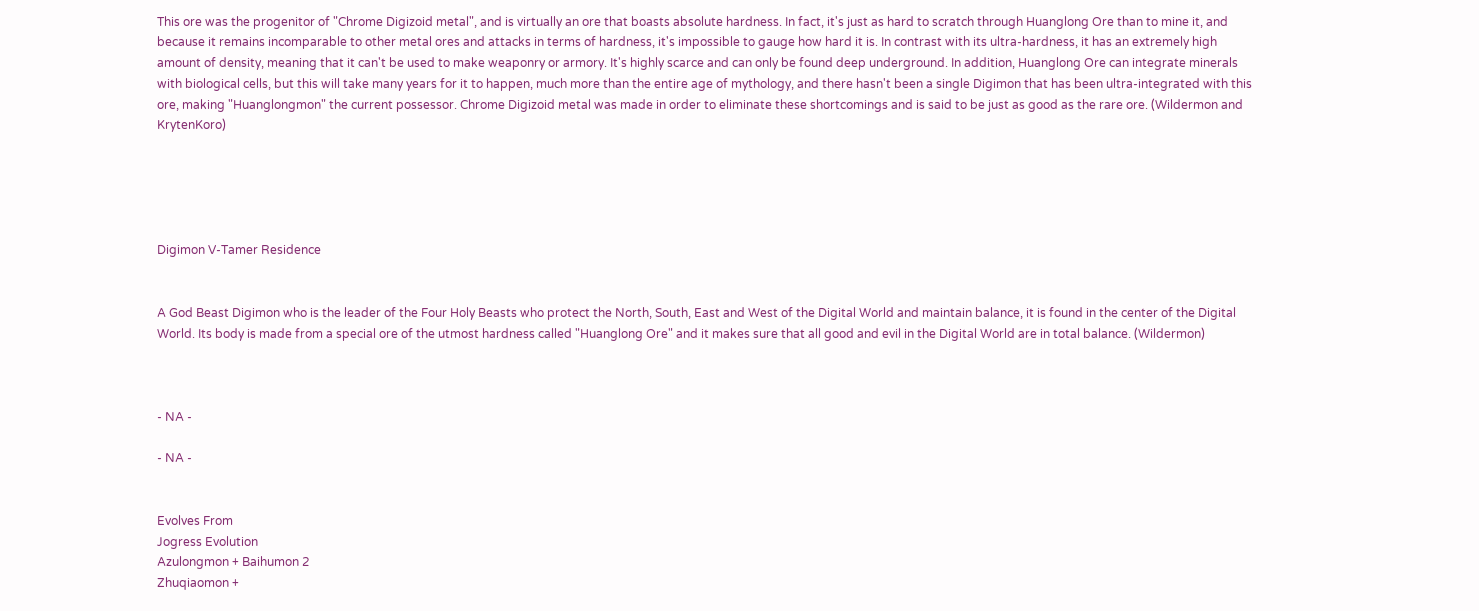This ore was the progenitor of "Chrome Digizoid metal", and is virtually an ore that boasts absolute hardness. In fact, it's just as hard to scratch through Huanglong Ore than to mine it, and because it remains incomparable to other metal ores and attacks in terms of hardness, it's impossible to gauge how hard it is. In contrast with its ultra-hardness, it has an extremely high amount of density, meaning that it can't be used to make weaponry or armory. It's highly scarce and can only be found deep underground. In addition, Huanglong Ore can integrate minerals with biological cells, but this will take many years for it to happen, much more than the entire age of mythology, and there hasn't been a single Digimon that has been ultra-integrated with this ore, making "Huanglongmon" the current possessor. Chrome Digizoid metal was made in order to eliminate these shortcomings and is said to be just as good as the rare ore. (Wildermon and KrytenKoro)





Digimon V-Tamer Residence


A God Beast Digimon who is the leader of the Four Holy Beasts who protect the North, South, East and West of the Digital World and maintain balance, it is found in the center of the Digital World. Its body is made from a special ore of the utmost hardness called "Huanglong Ore" and it makes sure that all good and evil in the Digital World are in total balance. (Wildermon)



- NA -

- NA -


Evolves From
Jogress Evolution
Azulongmon + Baihumon 2
Zhuqiaomon +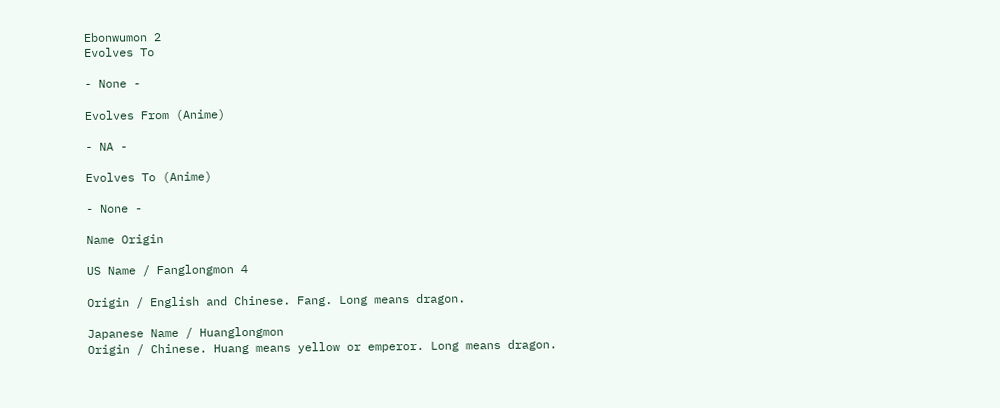Ebonwumon 2
Evolves To

- None -

Evolves From (Anime)

- NA -

Evolves To (Anime)

- None -

Name Origin

US Name / Fanglongmon 4

Origin / English and Chinese. Fang. Long means dragon.

Japanese Name / Huanglongmon
Origin / Chinese. Huang means yellow or emperor. Long means dragon.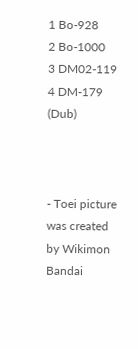1 Bo-928
2 Bo-1000
3 DM02-119
4 DM-179 (Dub)



- Toei picture was created by Wikimon
Bandai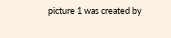picture 1 was created by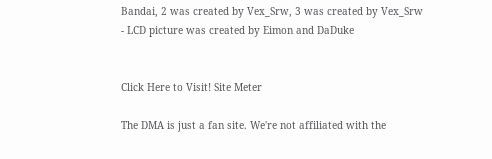Bandai, 2 was created by Vex_Srw, 3 was created by Vex_Srw
- LCD picture was created by Eimon and DaDuke


Click Here to Visit! Site Meter

The DMA is just a fan site. We're not affiliated with the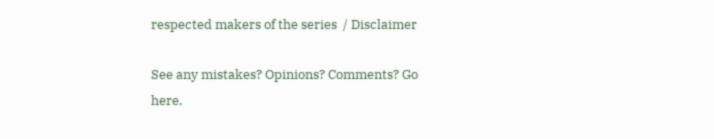respected makers of the series  / Disclaimer

See any mistakes? Opinions? Comments? Go here.